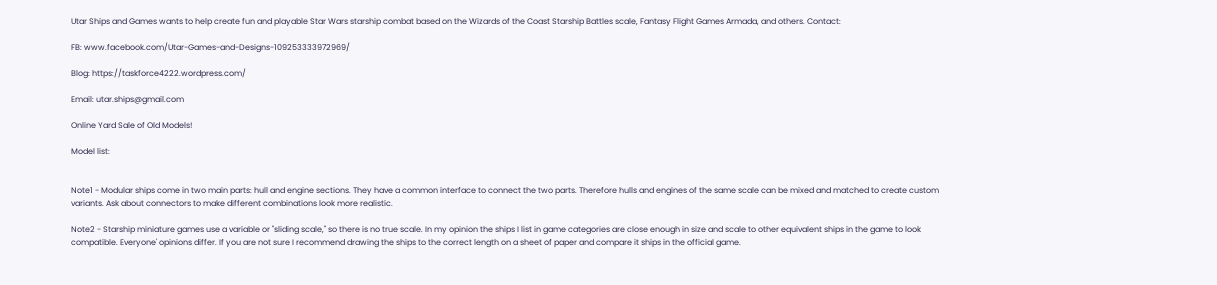Utar Ships and Games wants to help create fun and playable Star Wars starship combat based on the Wizards of the Coast Starship Battles scale, Fantasy Flight Games Armada, and others. Contact:

FB: www.facebook.com/Utar-Games-and-Designs-109253333972969/

Blog: https://taskforce4222.wordpress.com/

Email: utar.ships@gmail.com

Online Yard Sale of Old Models!

Model list:


Note1 - Modular ships come in two main parts: hull and engine sections. They have a common interface to connect the two parts. Therefore hulls and engines of the same scale can be mixed and matched to create custom variants. Ask about connectors to make different combinations look more realistic.

Note2 - Starship miniature games use a variable or "sliding scale," so there is no true scale. In my opinion the ships I list in game categories are close enough in size and scale to other equivalent ships in the game to look compatible. Everyone' opinions differ. If you are not sure I recommend drawing the ships to the correct length on a sheet of paper and compare it ships in the official game.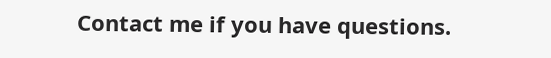Contact me if you have questions.